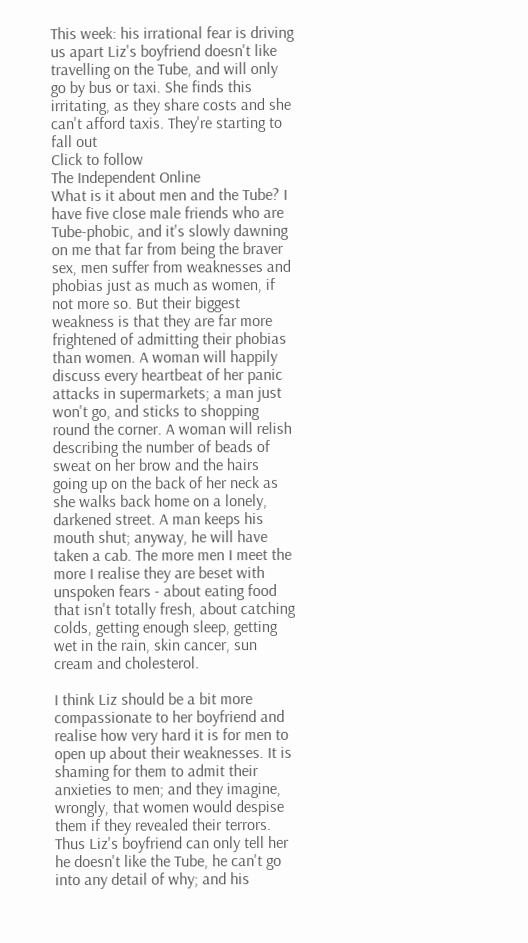This week: his irrational fear is driving us apart Liz's boyfriend doesn't like travelling on the Tube, and will only go by bus or taxi. She finds this irritating, as they share costs and she can't afford taxis. They're starting to fall out
Click to follow
The Independent Online
What is it about men and the Tube? I have five close male friends who are Tube-phobic, and it's slowly dawning on me that far from being the braver sex, men suffer from weaknesses and phobias just as much as women, if not more so. But their biggest weakness is that they are far more frightened of admitting their phobias than women. A woman will happily discuss every heartbeat of her panic attacks in supermarkets; a man just won't go, and sticks to shopping round the corner. A woman will relish describing the number of beads of sweat on her brow and the hairs going up on the back of her neck as she walks back home on a lonely, darkened street. A man keeps his mouth shut; anyway, he will have taken a cab. The more men I meet the more I realise they are beset with unspoken fears - about eating food that isn't totally fresh, about catching colds, getting enough sleep, getting wet in the rain, skin cancer, sun cream and cholesterol.

I think Liz should be a bit more compassionate to her boyfriend and realise how very hard it is for men to open up about their weaknesses. It is shaming for them to admit their anxieties to men; and they imagine, wrongly, that women would despise them if they revealed their terrors. Thus Liz's boyfriend can only tell her he doesn't like the Tube, he can't go into any detail of why; and his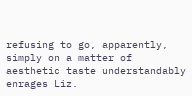refusing to go, apparently, simply on a matter of aesthetic taste understandably enrages Liz.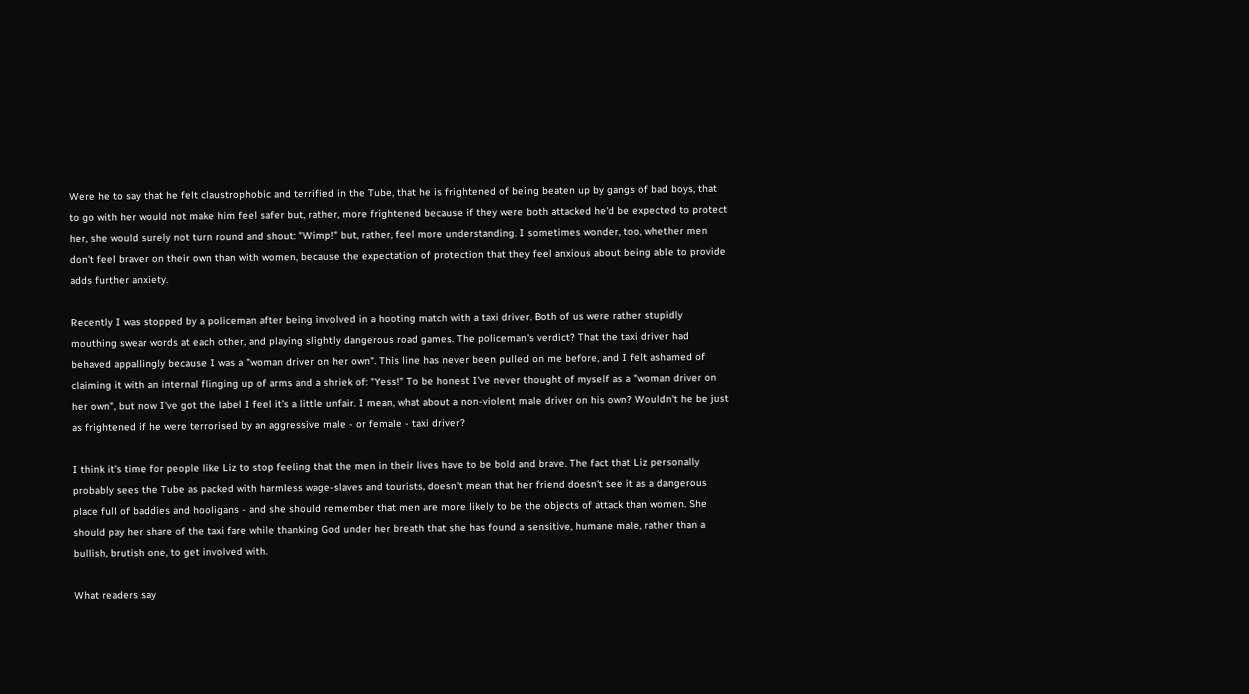Were he to say that he felt claustrophobic and terrified in the Tube, that he is frightened of being beaten up by gangs of bad boys, that to go with her would not make him feel safer but, rather, more frightened because if they were both attacked he'd be expected to protect her, she would surely not turn round and shout: "Wimp!" but, rather, feel more understanding. I sometimes wonder, too, whether men don't feel braver on their own than with women, because the expectation of protection that they feel anxious about being able to provide adds further anxiety.

Recently I was stopped by a policeman after being involved in a hooting match with a taxi driver. Both of us were rather stupidly mouthing swear words at each other, and playing slightly dangerous road games. The policeman's verdict? That the taxi driver had behaved appallingly because I was a "woman driver on her own". This line has never been pulled on me before, and I felt ashamed of claiming it with an internal flinging up of arms and a shriek of: "Yess!" To be honest I've never thought of myself as a "woman driver on her own", but now I've got the label I feel it's a little unfair. I mean, what about a non-violent male driver on his own? Wouldn't he be just as frightened if he were terrorised by an aggressive male - or female - taxi driver?

I think it's time for people like Liz to stop feeling that the men in their lives have to be bold and brave. The fact that Liz personally probably sees the Tube as packed with harmless wage-slaves and tourists, doesn't mean that her friend doesn't see it as a dangerous place full of baddies and hooligans - and she should remember that men are more likely to be the objects of attack than women. She should pay her share of the taxi fare while thanking God under her breath that she has found a sensitive, humane male, rather than a bullish, brutish one, to get involved with.

What readers say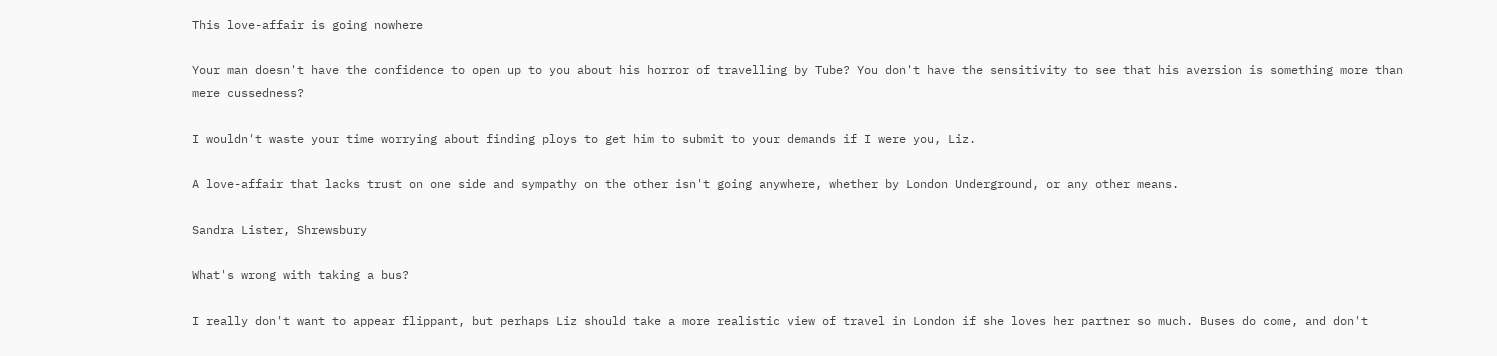This love-affair is going nowhere

Your man doesn't have the confidence to open up to you about his horror of travelling by Tube? You don't have the sensitivity to see that his aversion is something more than mere cussedness?

I wouldn't waste your time worrying about finding ploys to get him to submit to your demands if I were you, Liz.

A love-affair that lacks trust on one side and sympathy on the other isn't going anywhere, whether by London Underground, or any other means.

Sandra Lister, Shrewsbury

What's wrong with taking a bus?

I really don't want to appear flippant, but perhaps Liz should take a more realistic view of travel in London if she loves her partner so much. Buses do come, and don't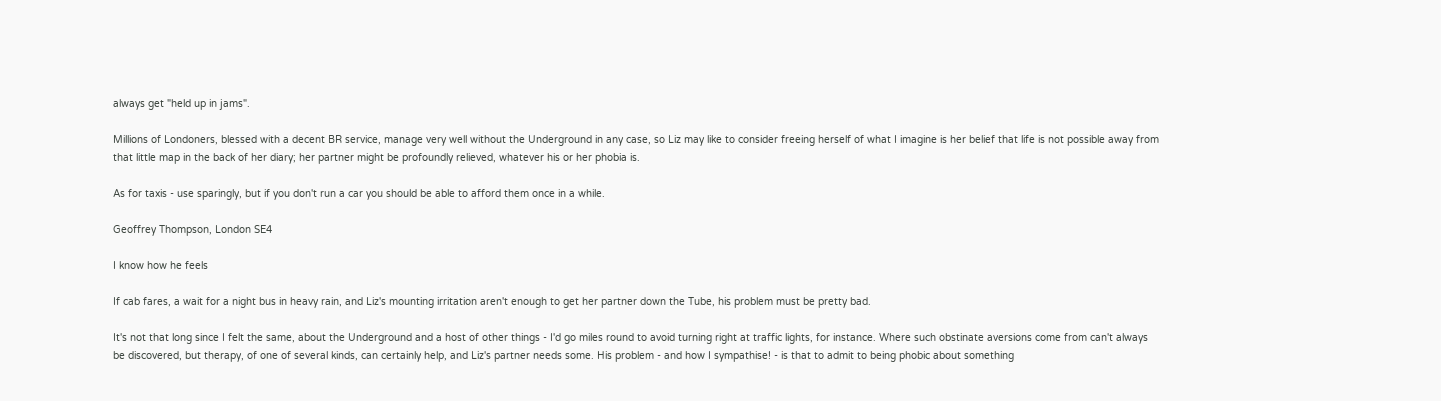always get "held up in jams".

Millions of Londoners, blessed with a decent BR service, manage very well without the Underground in any case, so Liz may like to consider freeing herself of what I imagine is her belief that life is not possible away from that little map in the back of her diary; her partner might be profoundly relieved, whatever his or her phobia is.

As for taxis - use sparingly, but if you don't run a car you should be able to afford them once in a while.

Geoffrey Thompson, London SE4

I know how he feels

If cab fares, a wait for a night bus in heavy rain, and Liz's mounting irritation aren't enough to get her partner down the Tube, his problem must be pretty bad.

It's not that long since I felt the same, about the Underground and a host of other things - I'd go miles round to avoid turning right at traffic lights, for instance. Where such obstinate aversions come from can't always be discovered, but therapy, of one of several kinds, can certainly help, and Liz's partner needs some. His problem - and how I sympathise! - is that to admit to being phobic about something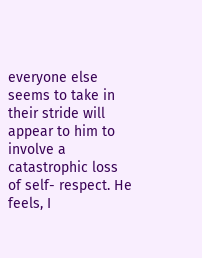everyone else seems to take in their stride will appear to him to involve a catastrophic loss of self- respect. He feels, I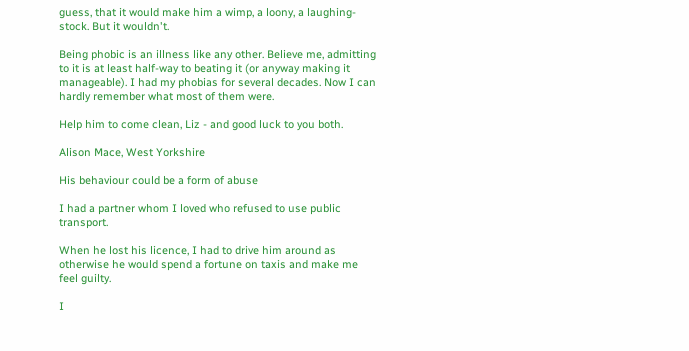guess, that it would make him a wimp, a loony, a laughing-stock. But it wouldn't.

Being phobic is an illness like any other. Believe me, admitting to it is at least half-way to beating it (or anyway making it manageable). I had my phobias for several decades. Now I can hardly remember what most of them were.

Help him to come clean, Liz - and good luck to you both.

Alison Mace, West Yorkshire

His behaviour could be a form of abuse

I had a partner whom I loved who refused to use public transport.

When he lost his licence, I had to drive him around as otherwise he would spend a fortune on taxis and make me feel guilty.

I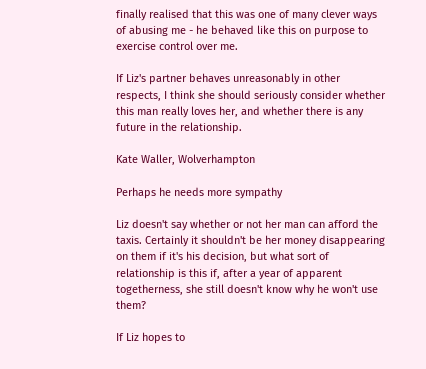finally realised that this was one of many clever ways of abusing me - he behaved like this on purpose to exercise control over me.

If Liz's partner behaves unreasonably in other respects, I think she should seriously consider whether this man really loves her, and whether there is any future in the relationship.

Kate Waller, Wolverhampton

Perhaps he needs more sympathy

Liz doesn't say whether or not her man can afford the taxis. Certainly it shouldn't be her money disappearing on them if it's his decision, but what sort of relationship is this if, after a year of apparent togetherness, she still doesn't know why he won't use them?

If Liz hopes to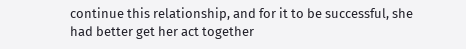continue this relationship, and for it to be successful, she had better get her act together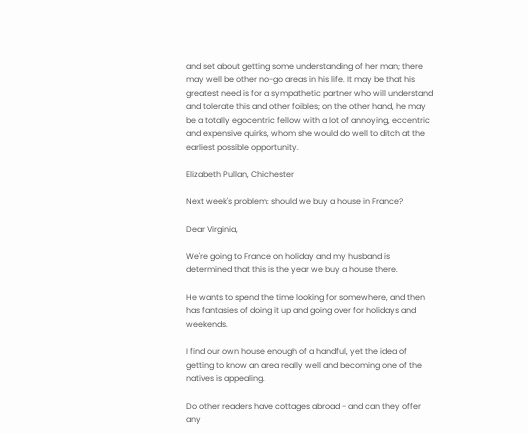and set about getting some understanding of her man; there may well be other no-go areas in his life. It may be that his greatest need is for a sympathetic partner who will understand and tolerate this and other foibles; on the other hand, he may be a totally egocentric fellow with a lot of annoying, eccentric and expensive quirks, whom she would do well to ditch at the earliest possible opportunity.

Elizabeth Pullan, Chichester

Next week's problem: should we buy a house in France?

Dear Virginia,

We're going to France on holiday and my husband is determined that this is the year we buy a house there.

He wants to spend the time looking for somewhere, and then has fantasies of doing it up and going over for holidays and weekends.

I find our own house enough of a handful, yet the idea of getting to know an area really well and becoming one of the natives is appealing.

Do other readers have cottages abroad - and can they offer any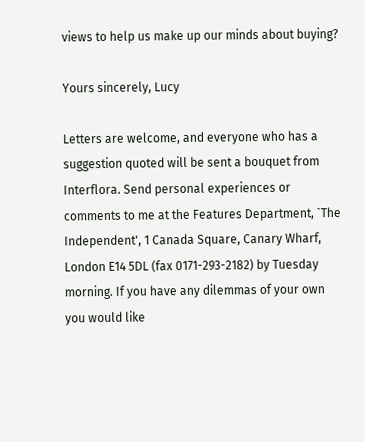views to help us make up our minds about buying?

Yours sincerely, Lucy

Letters are welcome, and everyone who has a suggestion quoted will be sent a bouquet from Interflora. Send personal experiences or comments to me at the Features Department, `The Independent', 1 Canada Square, Canary Wharf, London E14 5DL (fax 0171-293-2182) by Tuesday morning. If you have any dilemmas of your own you would like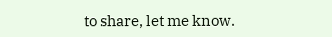to share, let me know.